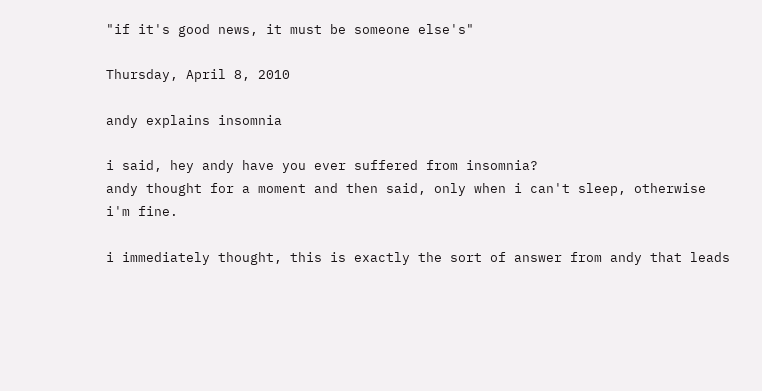"if it's good news, it must be someone else's"

Thursday, April 8, 2010

andy explains insomnia

i said, hey andy have you ever suffered from insomnia?
andy thought for a moment and then said, only when i can't sleep, otherwise i'm fine.

i immediately thought, this is exactly the sort of answer from andy that leads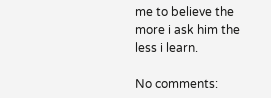me to believe the more i ask him the less i learn.

No comments: